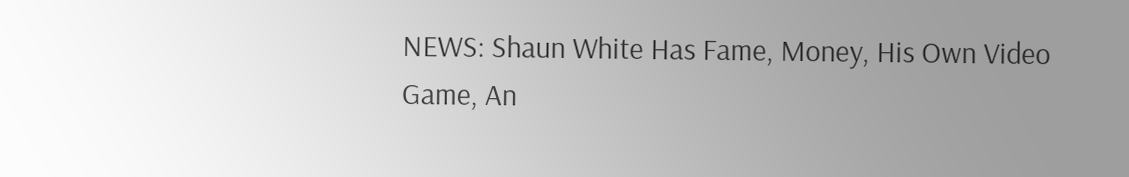NEWS: Shaun White Has Fame, Money, His Own Video Game, An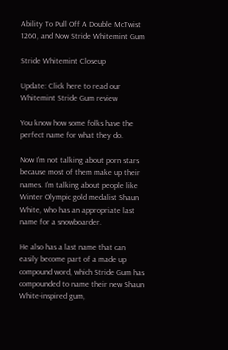Ability To Pull Off A Double McTwist 1260, and Now Stride Whitemint Gum

Stride Whitemint Closeup

Update: Click here to read our Whitemint Stride Gum review

You know how some folks have the perfect name for what they do.

Now I’m not talking about porn stars because most of them make up their names. I’m talking about people like Winter Olympic gold medalist Shaun White, who has an appropriate last name for a snowboarder.

He also has a last name that can easily become part of a made up compound word, which Stride Gum has compounded to name their new Shaun White-inspired gum,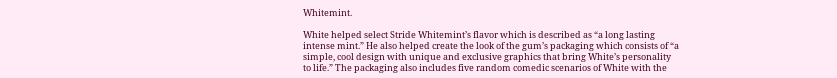Whitemint.

White helped select Stride Whitemint’s flavor which is described as “a long lasting intense mint.” He also helped create the look of the gum’s packaging which consists of “a simple, cool design with unique and exclusive graphics that bring White’s personality to life.” The packaging also includes five random comedic scenarios of White with the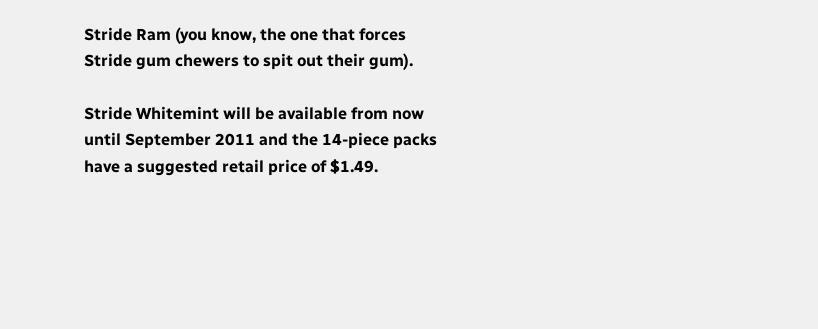Stride Ram (you know, the one that forces Stride gum chewers to spit out their gum).

Stride Whitemint will be available from now until September 2011 and the 14-piece packs have a suggested retail price of $1.49.